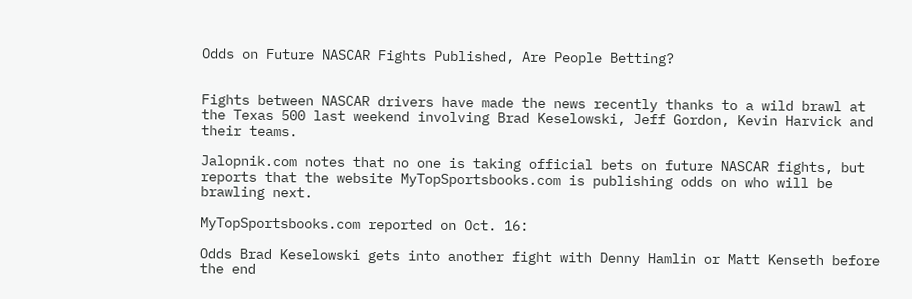Odds on Future NASCAR Fights Published, Are People Betting?


Fights between NASCAR drivers have made the news recently thanks to a wild brawl at the Texas 500 last weekend involving Brad Keselowski, Jeff Gordon, Kevin Harvick and their teams.

Jalopnik.com notes that no one is taking official bets on future NASCAR fights, but reports that the website MyTopSportsbooks.com is publishing odds on who will be brawling next.

MyTopSportsbooks.com reported on Oct. 16:

Odds Brad Keselowski gets into another fight with Denny Hamlin or Matt Kenseth before the end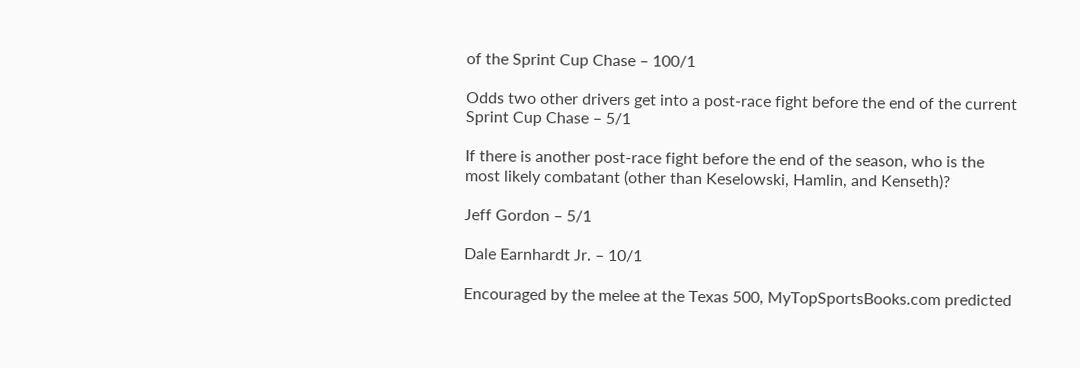of the Sprint Cup Chase – 100/1

Odds two other drivers get into a post-race fight before the end of the current Sprint Cup Chase – 5/1

If there is another post-race fight before the end of the season, who is the most likely combatant (other than Keselowski, Hamlin, and Kenseth)?

Jeff Gordon – 5/1

Dale Earnhardt Jr. – 10/1

Encouraged by the melee at the Texas 500, MyTopSportsBooks.com predicted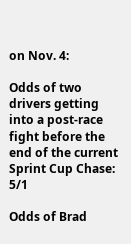on Nov. 4:

Odds of two drivers getting into a post-race fight before the end of the current Sprint Cup Chase: 5/1

Odds of Brad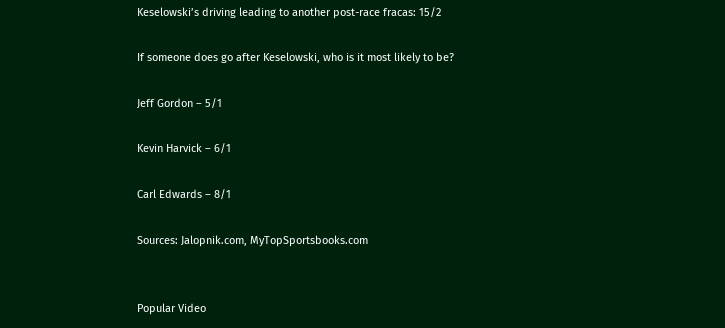Keselowski’s driving leading to another post-race fracas: 15/2

If someone does go after Keselowski, who is it most likely to be?

Jeff Gordon – 5/1

Kevin Harvick – 6/1

Carl Edwards – 8/1

Sources: Jalopnik.com, MyTopSportsbooks.com


Popular Video